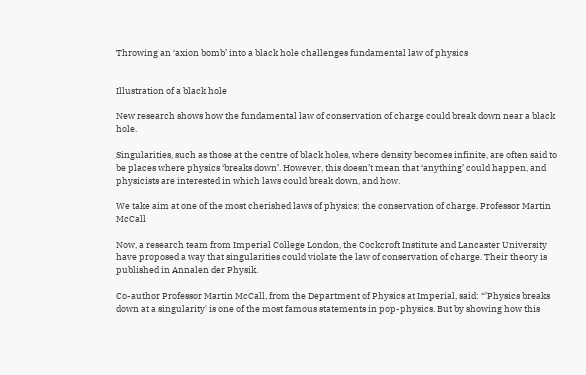Throwing an ‘axion bomb’ into a black hole challenges fundamental law of physics


Illustration of a black hole

New research shows how the fundamental law of conservation of charge could break down near a black hole.

Singularities, such as those at the centre of black holes, where density becomes infinite, are often said to be places where physics ‘breaks down’. However, this doesn’t mean that ‘anything’ could happen, and physicists are interested in which laws could break down, and how.

We take aim at one of the most cherished laws of physics: the conservation of charge. Professor Martin McCall

Now, a research team from Imperial College London, the Cockcroft Institute and Lancaster University have proposed a way that singularities could violate the law of conservation of charge. Their theory is published in Annalen der Physik.

Co-author Professor Martin McCall, from the Department of Physics at Imperial, said: “’Physics breaks down at a singularity' is one of the most famous statements in pop-physics. But by showing how this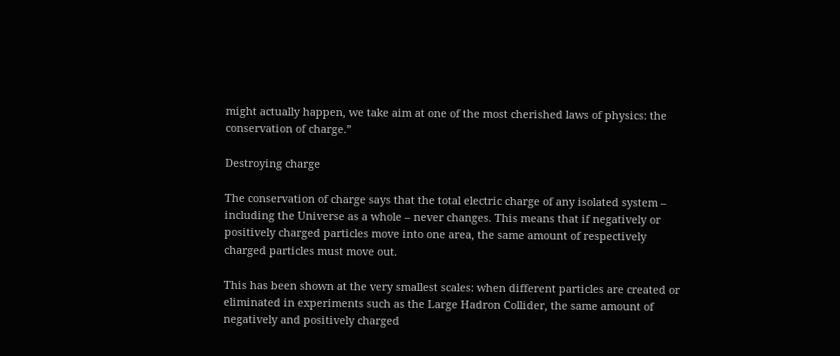might actually happen, we take aim at one of the most cherished laws of physics: the conservation of charge.”

Destroying charge

The conservation of charge says that the total electric charge of any isolated system – including the Universe as a whole – never changes. This means that if negatively or positively charged particles move into one area, the same amount of respectively charged particles must move out.

This has been shown at the very smallest scales: when different particles are created or eliminated in experiments such as the Large Hadron Collider, the same amount of negatively and positively charged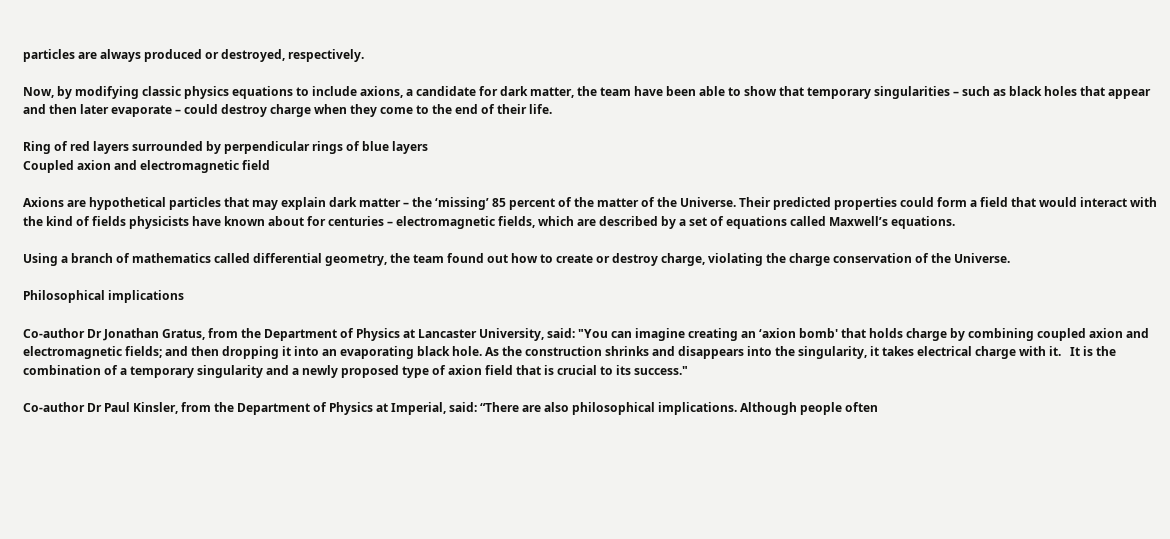particles are always produced or destroyed, respectively.

Now, by modifying classic physics equations to include axions, a candidate for dark matter, the team have been able to show that temporary singularities – such as black holes that appear and then later evaporate – could destroy charge when they come to the end of their life.

Ring of red layers surrounded by perpendicular rings of blue layers
Coupled axion and electromagnetic field

Axions are hypothetical particles that may explain dark matter – the ‘missing’ 85 percent of the matter of the Universe. Their predicted properties could form a field that would interact with the kind of fields physicists have known about for centuries – electromagnetic fields, which are described by a set of equations called Maxwell’s equations.

Using a branch of mathematics called differential geometry, the team found out how to create or destroy charge, violating the charge conservation of the Universe.

Philosophical implications

Co-author Dr Jonathan Gratus, from the Department of Physics at Lancaster University, said: "You can imagine creating an ‘axion bomb' that holds charge by combining coupled axion and electromagnetic fields; and then dropping it into an evaporating black hole. As the construction shrinks and disappears into the singularity, it takes electrical charge with it.   It is the combination of a temporary singularity and a newly proposed type of axion field that is crucial to its success."

Co-author Dr Paul Kinsler, from the Department of Physics at Imperial, said: “There are also philosophical implications. Although people often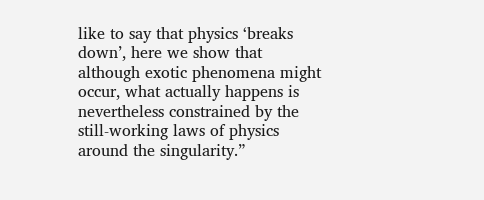like to say that physics ‘breaks down’, here we show that although exotic phenomena might occur, what actually happens is nevertheless constrained by the still-working laws of physics around the singularity.”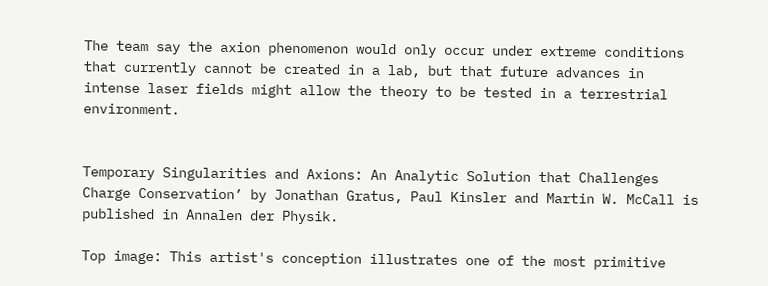The team say the axion phenomenon would only occur under extreme conditions that currently cannot be created in a lab, but that future advances in intense laser fields might allow the theory to be tested in a terrestrial environment.


Temporary Singularities and Axions: An Analytic Solution that Challenges Charge Conservation’ by Jonathan Gratus, Paul Kinsler and Martin W. McCall is published in Annalen der Physik.

Top image: This artist's conception illustrates one of the most primitive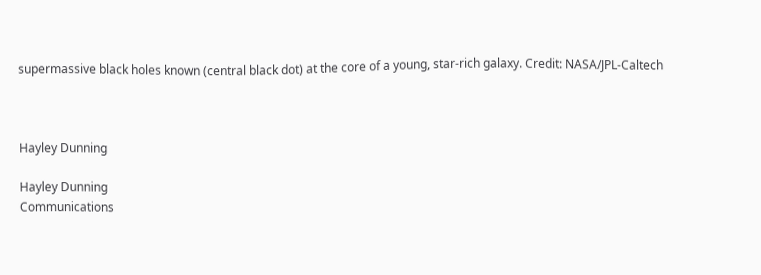supermassive black holes known (central black dot) at the core of a young, star-rich galaxy. Credit: NASA/JPL-Caltech



Hayley Dunning

Hayley Dunning
Communications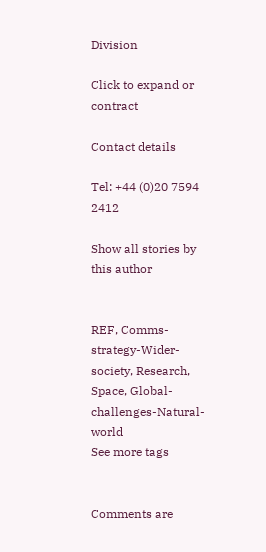Division

Click to expand or contract

Contact details

Tel: +44 (0)20 7594 2412

Show all stories by this author


REF, Comms-strategy-Wider-society, Research, Space, Global-challenges-Natural-world
See more tags


Comments are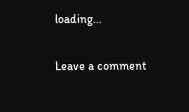loading...

Leave a comment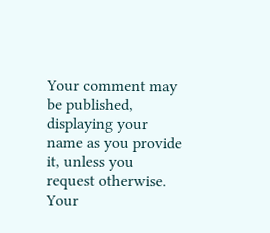Your comment may be published, displaying your name as you provide it, unless you request otherwise. Your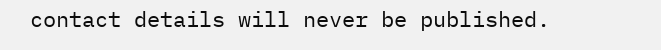contact details will never be published.